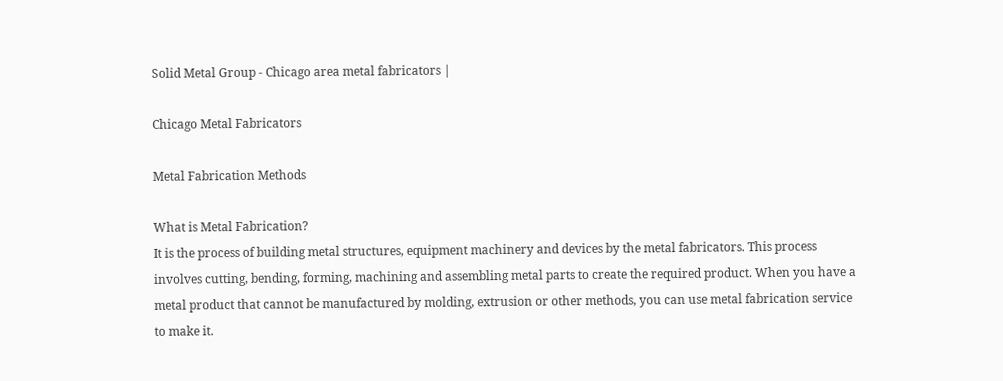Solid Metal Group - Chicago area metal fabricators |

Chicago Metal Fabricators

Metal Fabrication Methods

What is Metal Fabrication?
It is the process of building metal structures, equipment machinery and devices by the metal fabricators. This process involves cutting, bending, forming, machining and assembling metal parts to create the required product. When you have a metal product that cannot be manufactured by molding, extrusion or other methods, you can use metal fabrication service to make it.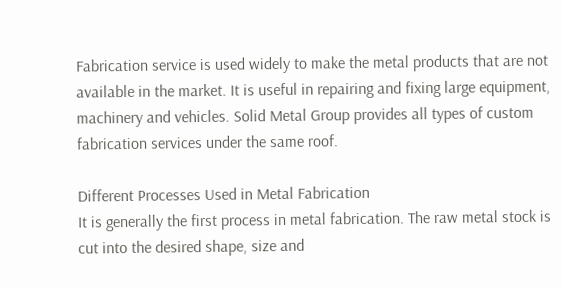Fabrication service is used widely to make the metal products that are not available in the market. It is useful in repairing and fixing large equipment, machinery and vehicles. Solid Metal Group provides all types of custom fabrication services under the same roof.

Different Processes Used in Metal Fabrication
It is generally the first process in metal fabrication. The raw metal stock is cut into the desired shape, size and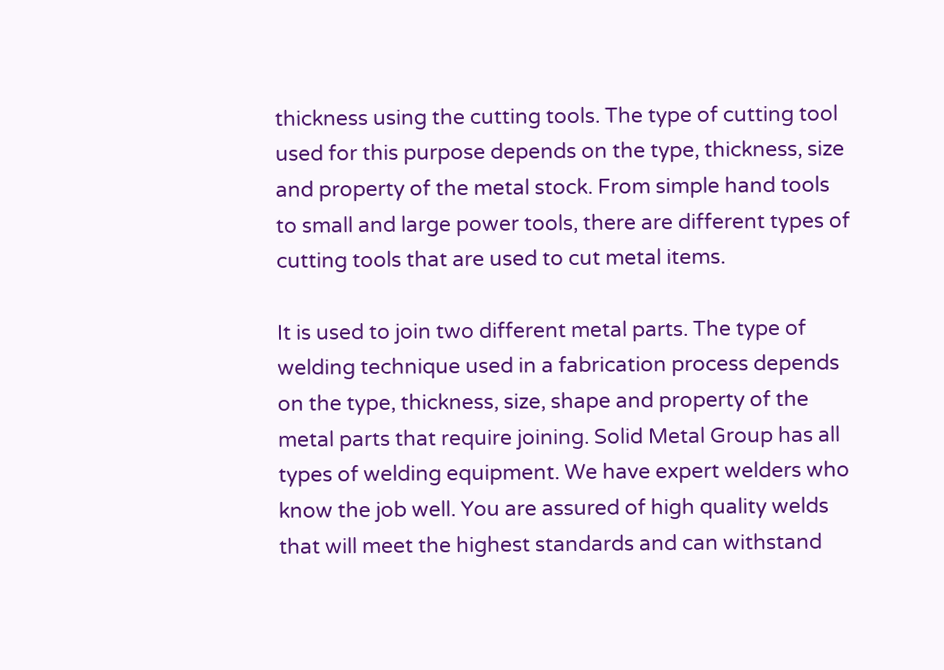thickness using the cutting tools. The type of cutting tool used for this purpose depends on the type, thickness, size and property of the metal stock. From simple hand tools to small and large power tools, there are different types of cutting tools that are used to cut metal items.

It is used to join two different metal parts. The type of welding technique used in a fabrication process depends on the type, thickness, size, shape and property of the metal parts that require joining. Solid Metal Group has all types of welding equipment. We have expert welders who know the job well. You are assured of high quality welds that will meet the highest standards and can withstand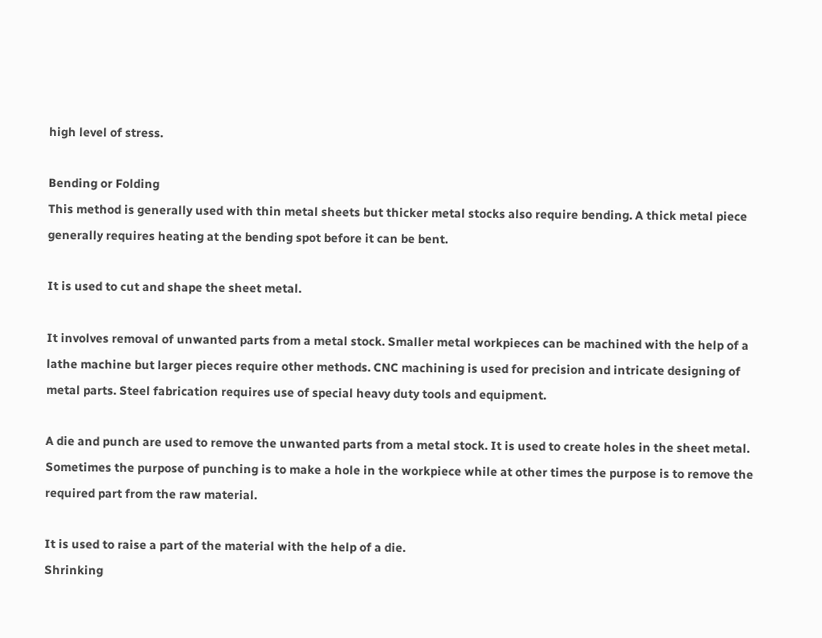high level of stress.

Bending or Folding
This method is generally used with thin metal sheets but thicker metal stocks also require bending. A thick metal piece generally requires heating at the bending spot before it can be bent.

It is used to cut and shape the sheet metal.

It involves removal of unwanted parts from a metal stock. Smaller metal workpieces can be machined with the help of a lathe machine but larger pieces require other methods. CNC machining is used for precision and intricate designing of metal parts. Steel fabrication requires use of special heavy duty tools and equipment.

A die and punch are used to remove the unwanted parts from a metal stock. It is used to create holes in the sheet metal. Sometimes the purpose of punching is to make a hole in the workpiece while at other times the purpose is to remove the required part from the raw material.

It is used to raise a part of the material with the help of a die.
Shrinking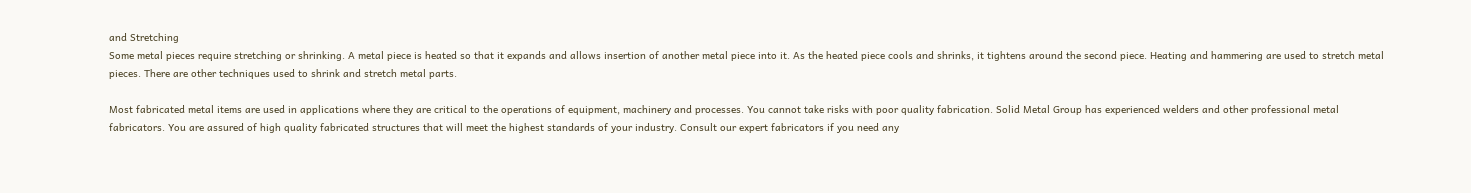and Stretching
Some metal pieces require stretching or shrinking. A metal piece is heated so that it expands and allows insertion of another metal piece into it. As the heated piece cools and shrinks, it tightens around the second piece. Heating and hammering are used to stretch metal pieces. There are other techniques used to shrink and stretch metal parts.

Most fabricated metal items are used in applications where they are critical to the operations of equipment, machinery and processes. You cannot take risks with poor quality fabrication. Solid Metal Group has experienced welders and other professional metal fabricators. You are assured of high quality fabricated structures that will meet the highest standards of your industry. Consult our expert fabricators if you need any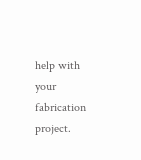help with your fabrication project.